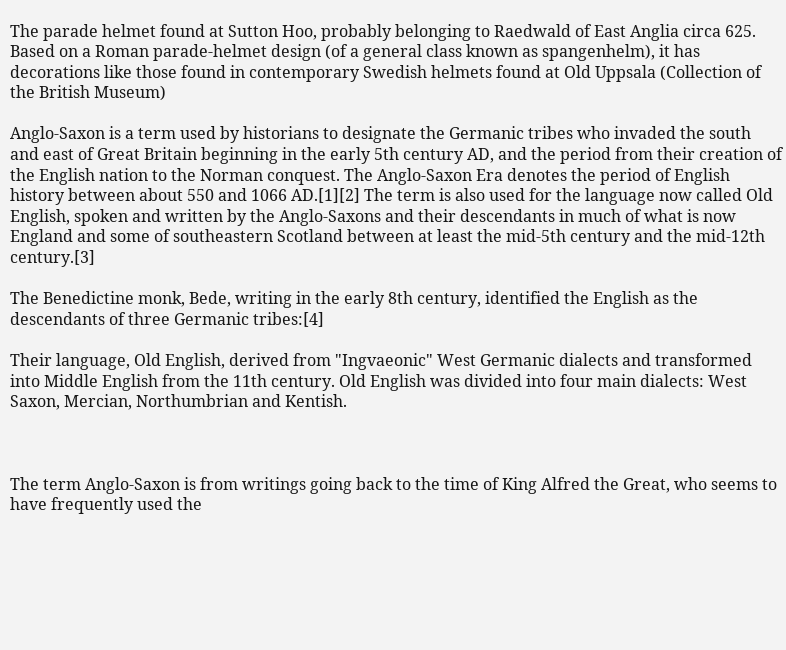The parade helmet found at Sutton Hoo, probably belonging to Raedwald of East Anglia circa 625. Based on a Roman parade-helmet design (of a general class known as spangenhelm), it has decorations like those found in contemporary Swedish helmets found at Old Uppsala (Collection of the British Museum)

Anglo-Saxon is a term used by historians to designate the Germanic tribes who invaded the south and east of Great Britain beginning in the early 5th century AD, and the period from their creation of the English nation to the Norman conquest. The Anglo-Saxon Era denotes the period of English history between about 550 and 1066 AD.[1][2] The term is also used for the language now called Old English, spoken and written by the Anglo-Saxons and their descendants in much of what is now England and some of southeastern Scotland between at least the mid-5th century and the mid-12th century.[3]

The Benedictine monk, Bede, writing in the early 8th century, identified the English as the descendants of three Germanic tribes:[4]

Their language, Old English, derived from "Ingvaeonic" West Germanic dialects and transformed into Middle English from the 11th century. Old English was divided into four main dialects: West Saxon, Mercian, Northumbrian and Kentish.



The term Anglo-Saxon is from writings going back to the time of King Alfred the Great, who seems to have frequently used the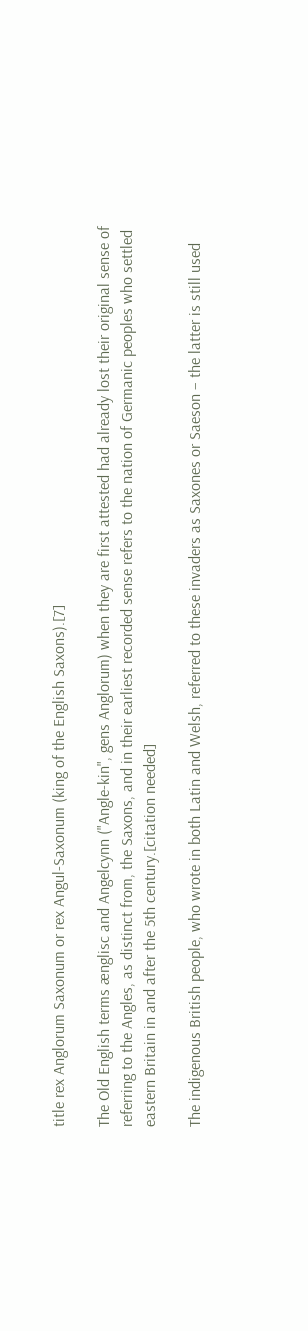title rex Anglorum Saxonum or rex Angul-Saxonum (king of the English Saxons).[7]

The Old English terms ænglisc and Angelcynn ("Angle-kin", gens Anglorum) when they are first attested had already lost their original sense of referring to the Angles, as distinct from, the Saxons, and in their earliest recorded sense refers to the nation of Germanic peoples who settled eastern Britain in and after the 5th century.[citation needed]

The indigenous British people, who wrote in both Latin and Welsh, referred to these invaders as Saxones or Saeson – the latter is still used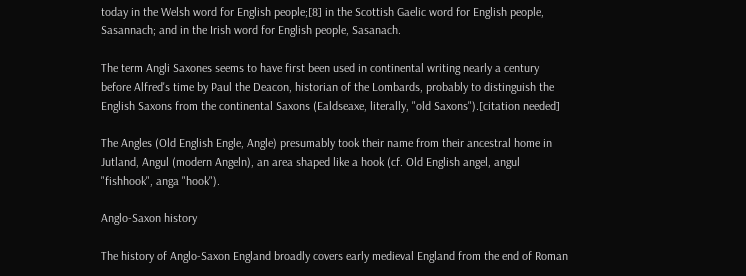today in the Welsh word for English people;[8] in the Scottish Gaelic word for English people, Sasannach; and in the Irish word for English people, Sasanach.

The term Angli Saxones seems to have first been used in continental writing nearly a century before Alfred's time by Paul the Deacon, historian of the Lombards, probably to distinguish the English Saxons from the continental Saxons (Ealdseaxe, literally, "old Saxons").[citation needed]

The Angles (Old English Engle, Angle) presumably took their name from their ancestral home in Jutland, Angul (modern Angeln), an area shaped like a hook (cf. Old English angel, angul "fishhook", anga "hook").

Anglo-Saxon history

The history of Anglo-Saxon England broadly covers early medieval England from the end of Roman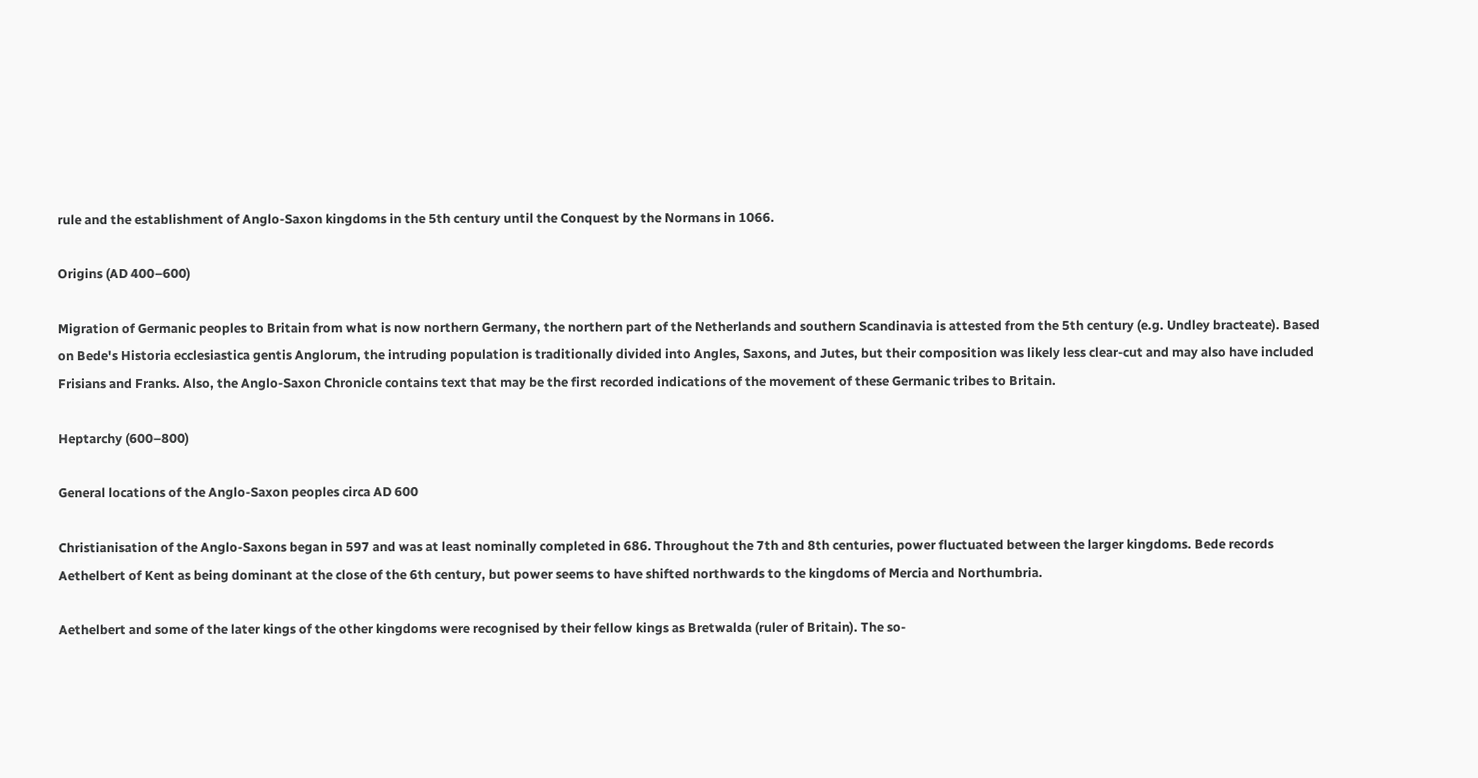rule and the establishment of Anglo-Saxon kingdoms in the 5th century until the Conquest by the Normans in 1066.

Origins (AD 400–600)

Migration of Germanic peoples to Britain from what is now northern Germany, the northern part of the Netherlands and southern Scandinavia is attested from the 5th century (e.g. Undley bracteate). Based on Bede's Historia ecclesiastica gentis Anglorum, the intruding population is traditionally divided into Angles, Saxons, and Jutes, but their composition was likely less clear-cut and may also have included Frisians and Franks. Also, the Anglo-Saxon Chronicle contains text that may be the first recorded indications of the movement of these Germanic tribes to Britain.

Heptarchy (600–800)

General locations of the Anglo-Saxon peoples circa AD 600

Christianisation of the Anglo-Saxons began in 597 and was at least nominally completed in 686. Throughout the 7th and 8th centuries, power fluctuated between the larger kingdoms. Bede records Aethelbert of Kent as being dominant at the close of the 6th century, but power seems to have shifted northwards to the kingdoms of Mercia and Northumbria.

Aethelbert and some of the later kings of the other kingdoms were recognised by their fellow kings as Bretwalda (ruler of Britain). The so-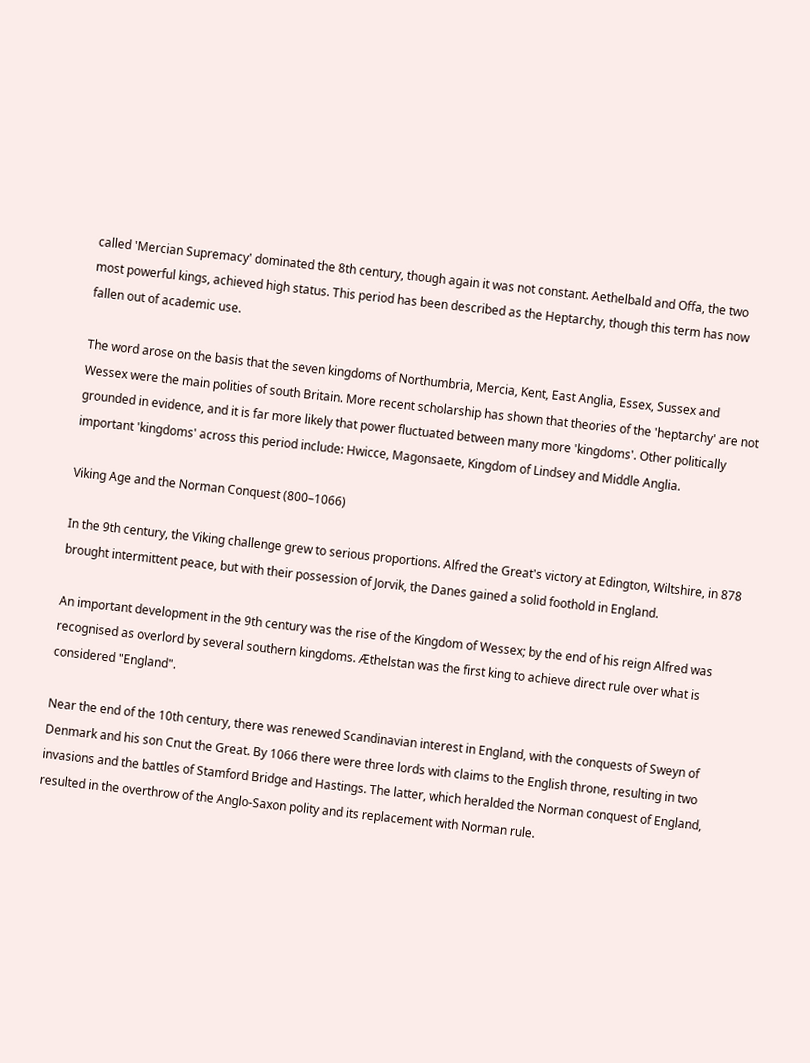called 'Mercian Supremacy' dominated the 8th century, though again it was not constant. Aethelbald and Offa, the two most powerful kings, achieved high status. This period has been described as the Heptarchy, though this term has now fallen out of academic use.

The word arose on the basis that the seven kingdoms of Northumbria, Mercia, Kent, East Anglia, Essex, Sussex and Wessex were the main polities of south Britain. More recent scholarship has shown that theories of the 'heptarchy' are not grounded in evidence, and it is far more likely that power fluctuated between many more 'kingdoms'. Other politically important 'kingdoms' across this period include: Hwicce, Magonsaete, Kingdom of Lindsey and Middle Anglia.

Viking Age and the Norman Conquest (800–1066)

In the 9th century, the Viking challenge grew to serious proportions. Alfred the Great's victory at Edington, Wiltshire, in 878 brought intermittent peace, but with their possession of Jorvik, the Danes gained a solid foothold in England.

An important development in the 9th century was the rise of the Kingdom of Wessex; by the end of his reign Alfred was recognised as overlord by several southern kingdoms. Æthelstan was the first king to achieve direct rule over what is considered "England".

Near the end of the 10th century, there was renewed Scandinavian interest in England, with the conquests of Sweyn of Denmark and his son Cnut the Great. By 1066 there were three lords with claims to the English throne, resulting in two invasions and the battles of Stamford Bridge and Hastings. The latter, which heralded the Norman conquest of England, resulted in the overthrow of the Anglo-Saxon polity and its replacement with Norman rule.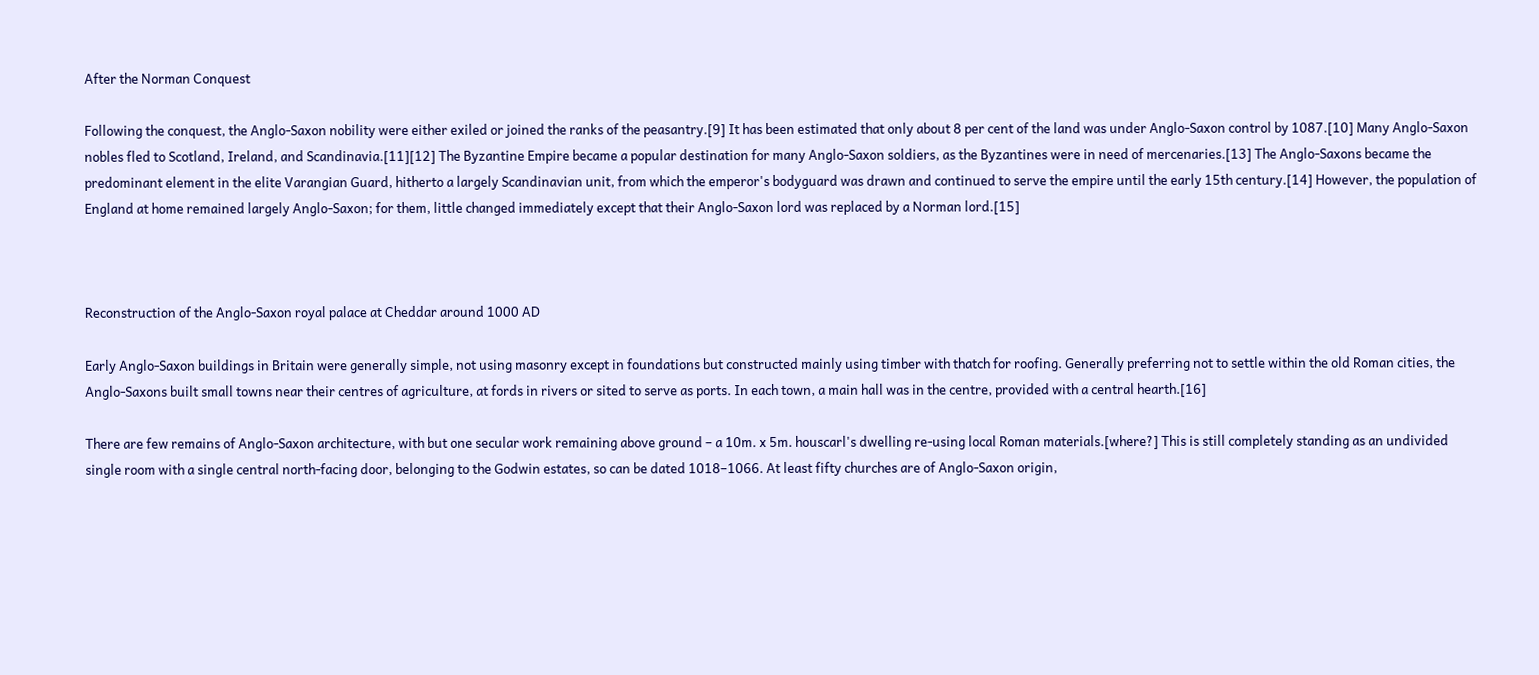After the Norman Conquest

Following the conquest, the Anglo-Saxon nobility were either exiled or joined the ranks of the peasantry.[9] It has been estimated that only about 8 per cent of the land was under Anglo-Saxon control by 1087.[10] Many Anglo-Saxon nobles fled to Scotland, Ireland, and Scandinavia.[11][12] The Byzantine Empire became a popular destination for many Anglo-Saxon soldiers, as the Byzantines were in need of mercenaries.[13] The Anglo-Saxons became the predominant element in the elite Varangian Guard, hitherto a largely Scandinavian unit, from which the emperor's bodyguard was drawn and continued to serve the empire until the early 15th century.[14] However, the population of England at home remained largely Anglo-Saxon; for them, little changed immediately except that their Anglo-Saxon lord was replaced by a Norman lord.[15]



Reconstruction of the Anglo-Saxon royal palace at Cheddar around 1000 AD

Early Anglo-Saxon buildings in Britain were generally simple, not using masonry except in foundations but constructed mainly using timber with thatch for roofing. Generally preferring not to settle within the old Roman cities, the Anglo-Saxons built small towns near their centres of agriculture, at fords in rivers or sited to serve as ports. In each town, a main hall was in the centre, provided with a central hearth.[16]

There are few remains of Anglo-Saxon architecture, with but one secular work remaining above ground – a 10m. x 5m. houscarl's dwelling re-using local Roman materials.[where?] This is still completely standing as an undivided single room with a single central north-facing door, belonging to the Godwin estates, so can be dated 1018–1066. At least fifty churches are of Anglo-Saxon origin,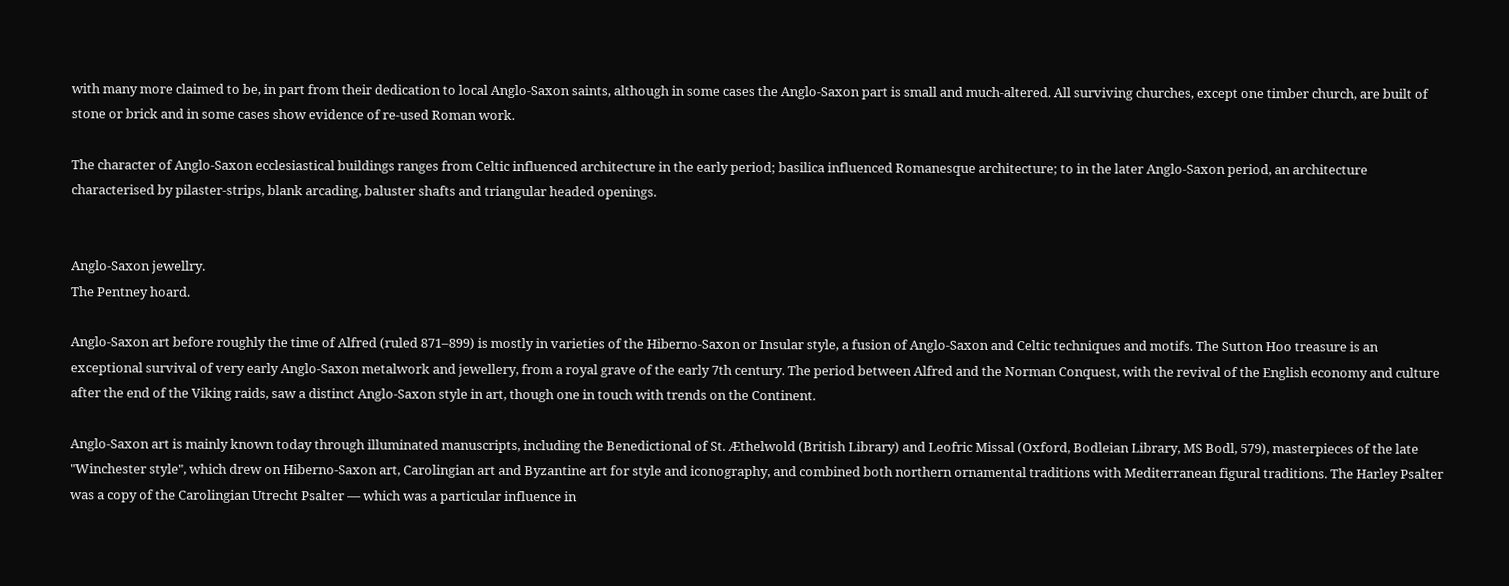with many more claimed to be, in part from their dedication to local Anglo-Saxon saints, although in some cases the Anglo-Saxon part is small and much-altered. All surviving churches, except one timber church, are built of stone or brick and in some cases show evidence of re-used Roman work.

The character of Anglo-Saxon ecclesiastical buildings ranges from Celtic influenced architecture in the early period; basilica influenced Romanesque architecture; to in the later Anglo-Saxon period, an architecture characterised by pilaster-strips, blank arcading, baluster shafts and triangular headed openings.


Anglo-Saxon jewellry.
The Pentney hoard.

Anglo-Saxon art before roughly the time of Alfred (ruled 871–899) is mostly in varieties of the Hiberno-Saxon or Insular style, a fusion of Anglo-Saxon and Celtic techniques and motifs. The Sutton Hoo treasure is an exceptional survival of very early Anglo-Saxon metalwork and jewellery, from a royal grave of the early 7th century. The period between Alfred and the Norman Conquest, with the revival of the English economy and culture after the end of the Viking raids, saw a distinct Anglo-Saxon style in art, though one in touch with trends on the Continent.

Anglo-Saxon art is mainly known today through illuminated manuscripts, including the Benedictional of St. Æthelwold (British Library) and Leofric Missal (Oxford, Bodleian Library, MS Bodl, 579), masterpieces of the late "Winchester style", which drew on Hiberno-Saxon art, Carolingian art and Byzantine art for style and iconography, and combined both northern ornamental traditions with Mediterranean figural traditions. The Harley Psalter was a copy of the Carolingian Utrecht Psalter — which was a particular influence in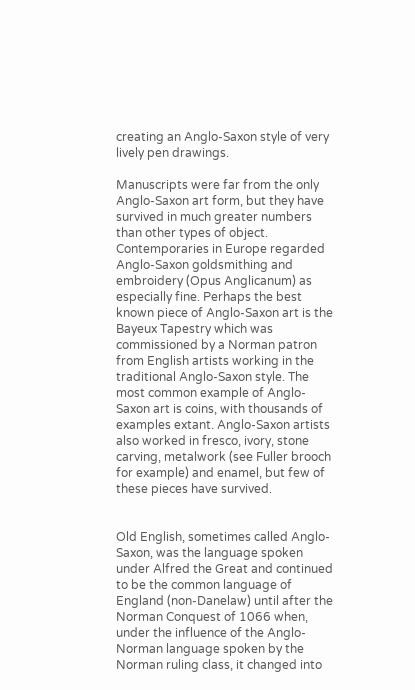creating an Anglo-Saxon style of very lively pen drawings.

Manuscripts were far from the only Anglo-Saxon art form, but they have survived in much greater numbers than other types of object. Contemporaries in Europe regarded Anglo-Saxon goldsmithing and embroidery (Opus Anglicanum) as especially fine. Perhaps the best known piece of Anglo-Saxon art is the Bayeux Tapestry which was commissioned by a Norman patron from English artists working in the traditional Anglo-Saxon style. The most common example of Anglo-Saxon art is coins, with thousands of examples extant. Anglo-Saxon artists also worked in fresco, ivory, stone carving, metalwork (see Fuller brooch for example) and enamel, but few of these pieces have survived.


Old English, sometimes called Anglo-Saxon, was the language spoken under Alfred the Great and continued to be the common language of England (non-Danelaw) until after the Norman Conquest of 1066 when, under the influence of the Anglo-Norman language spoken by the Norman ruling class, it changed into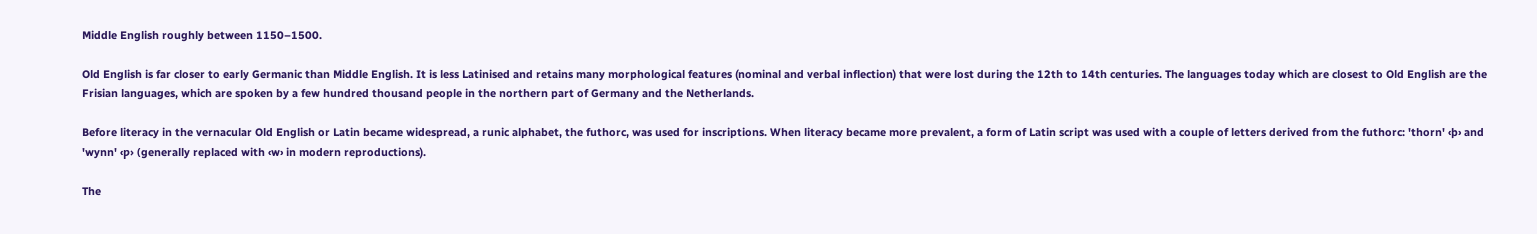Middle English roughly between 1150–1500.

Old English is far closer to early Germanic than Middle English. It is less Latinised and retains many morphological features (nominal and verbal inflection) that were lost during the 12th to 14th centuries. The languages today which are closest to Old English are the Frisian languages, which are spoken by a few hundred thousand people in the northern part of Germany and the Netherlands.

Before literacy in the vernacular Old English or Latin became widespread, a runic alphabet, the futhorc, was used for inscriptions. When literacy became more prevalent, a form of Latin script was used with a couple of letters derived from the futhorc: 'thorn' ‹þ› and 'wynn' ‹ƿ› (generally replaced with ‹w› in modern reproductions).

The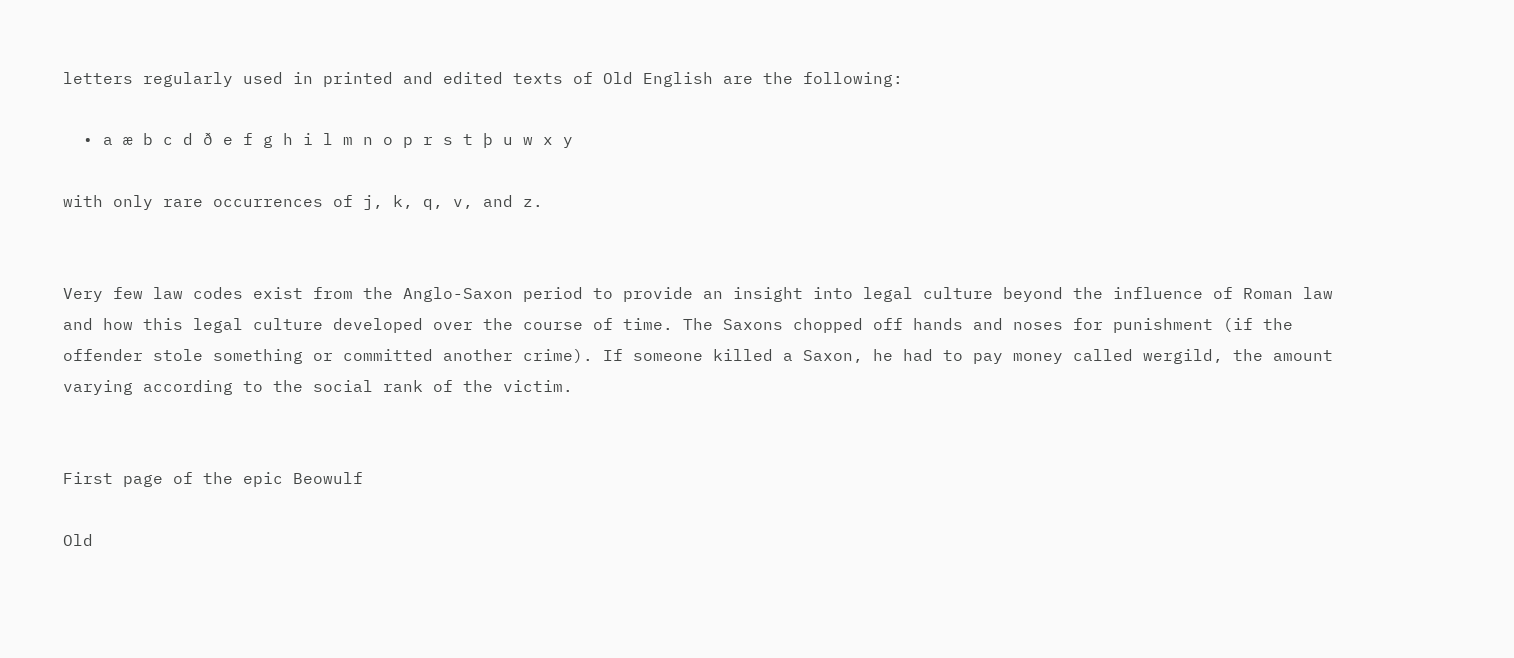letters regularly used in printed and edited texts of Old English are the following:

  • a æ b c d ð e f g h i l m n o p r s t þ u w x y

with only rare occurrences of j, k, q, v, and z.


Very few law codes exist from the Anglo-Saxon period to provide an insight into legal culture beyond the influence of Roman law and how this legal culture developed over the course of time. The Saxons chopped off hands and noses for punishment (if the offender stole something or committed another crime). If someone killed a Saxon, he had to pay money called wergild, the amount varying according to the social rank of the victim.


First page of the epic Beowulf

Old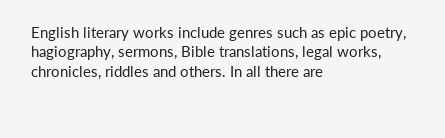English literary works include genres such as epic poetry, hagiography, sermons, Bible translations, legal works, chronicles, riddles and others. In all there are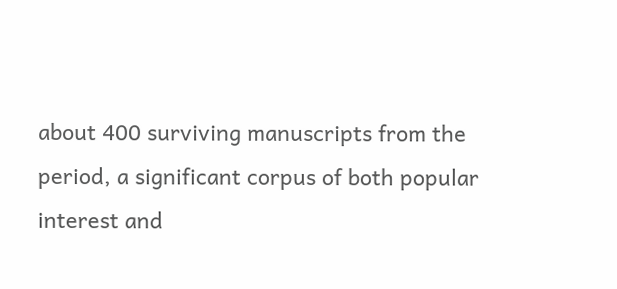about 400 surviving manuscripts from the period, a significant corpus of both popular interest and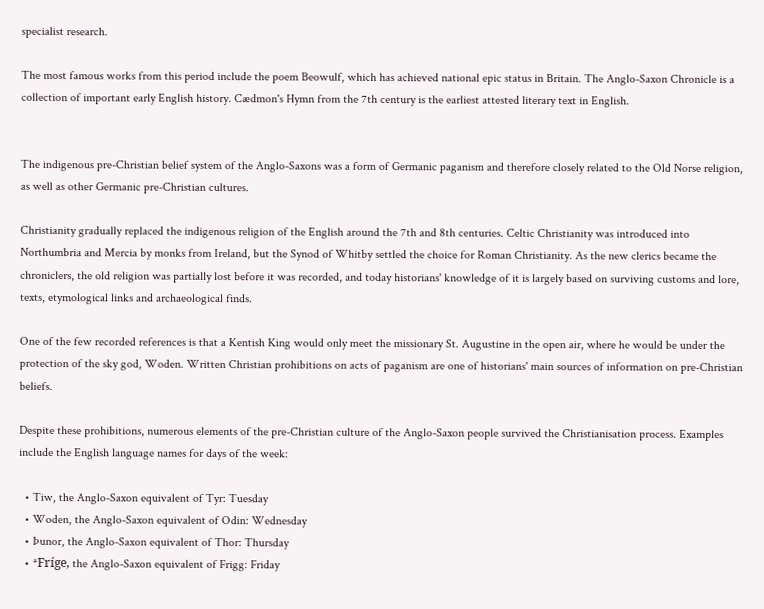specialist research.

The most famous works from this period include the poem Beowulf, which has achieved national epic status in Britain. The Anglo-Saxon Chronicle is a collection of important early English history. Cædmon's Hymn from the 7th century is the earliest attested literary text in English.


The indigenous pre-Christian belief system of the Anglo-Saxons was a form of Germanic paganism and therefore closely related to the Old Norse religion, as well as other Germanic pre-Christian cultures.

Christianity gradually replaced the indigenous religion of the English around the 7th and 8th centuries. Celtic Christianity was introduced into Northumbria and Mercia by monks from Ireland, but the Synod of Whitby settled the choice for Roman Christianity. As the new clerics became the chroniclers, the old religion was partially lost before it was recorded, and today historians' knowledge of it is largely based on surviving customs and lore, texts, etymological links and archaeological finds.

One of the few recorded references is that a Kentish King would only meet the missionary St. Augustine in the open air, where he would be under the protection of the sky god, Woden. Written Christian prohibitions on acts of paganism are one of historians' main sources of information on pre-Christian beliefs.

Despite these prohibitions, numerous elements of the pre-Christian culture of the Anglo-Saxon people survived the Christianisation process. Examples include the English language names for days of the week:

  • Tiw, the Anglo-Saxon equivalent of Tyr: Tuesday
  • Woden, the Anglo-Saxon equivalent of Odin: Wednesday
  • Þunor, the Anglo-Saxon equivalent of Thor: Thursday
  • *Fríge, the Anglo-Saxon equivalent of Frigg: Friday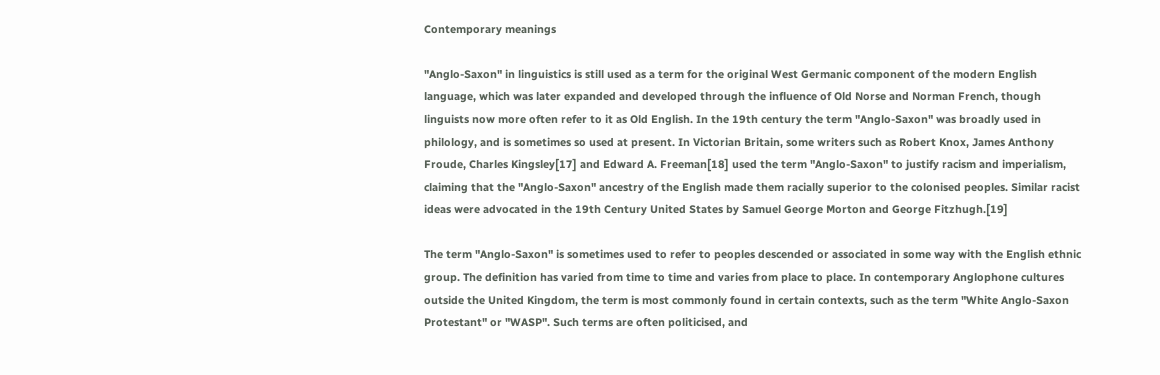Contemporary meanings

"Anglo-Saxon" in linguistics is still used as a term for the original West Germanic component of the modern English language, which was later expanded and developed through the influence of Old Norse and Norman French, though linguists now more often refer to it as Old English. In the 19th century the term "Anglo-Saxon" was broadly used in philology, and is sometimes so used at present. In Victorian Britain, some writers such as Robert Knox, James Anthony Froude, Charles Kingsley[17] and Edward A. Freeman[18] used the term "Anglo-Saxon" to justify racism and imperialism, claiming that the "Anglo-Saxon" ancestry of the English made them racially superior to the colonised peoples. Similar racist ideas were advocated in the 19th Century United States by Samuel George Morton and George Fitzhugh.[19]

The term "Anglo-Saxon" is sometimes used to refer to peoples descended or associated in some way with the English ethnic group. The definition has varied from time to time and varies from place to place. In contemporary Anglophone cultures outside the United Kingdom, the term is most commonly found in certain contexts, such as the term "White Anglo-Saxon Protestant" or "WASP". Such terms are often politicised, and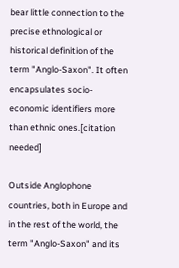bear little connection to the precise ethnological or historical definition of the term "Anglo-Saxon". It often encapsulates socio-economic identifiers more than ethnic ones.[citation needed]

Outside Anglophone countries, both in Europe and in the rest of the world, the term "Anglo-Saxon" and its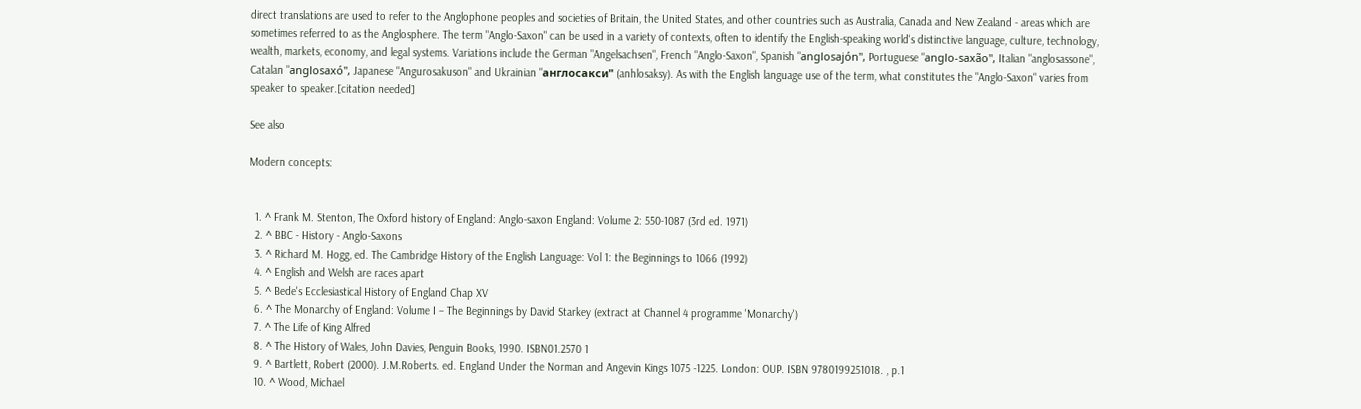direct translations are used to refer to the Anglophone peoples and societies of Britain, the United States, and other countries such as Australia, Canada and New Zealand - areas which are sometimes referred to as the Anglosphere. The term "Anglo-Saxon" can be used in a variety of contexts, often to identify the English-speaking world's distinctive language, culture, technology, wealth, markets, economy, and legal systems. Variations include the German "Angelsachsen", French "Anglo-Saxon", Spanish "anglosajón", Portuguese "anglo-saxão", Italian "anglosassone", Catalan "anglosaxó", Japanese "Angurosakuson" and Ukrainian "aнглосакси" (anhlosaksy). As with the English language use of the term, what constitutes the "Anglo-Saxon" varies from speaker to speaker.[citation needed]

See also

Modern concepts:


  1. ^ Frank M. Stenton, The Oxford history of England: Anglo-saxon England: Volume 2: 550-1087 (3rd ed. 1971)
  2. ^ BBC - History - Anglo-Saxons
  3. ^ Richard M. Hogg, ed. The Cambridge History of the English Language: Vol 1: the Beginnings to 1066 (1992)
  4. ^ English and Welsh are races apart
  5. ^ Bede's Ecclesiastical History of England Chap XV
  6. ^ The Monarchy of England: Volume I – The Beginnings by David Starkey (extract at Channel 4 programme 'Monarchy')
  7. ^ The Life of King Alfred
  8. ^ The History of Wales, John Davies, Penguin Books, 1990. ISBN01.2570 1
  9. ^ Bartlett, Robert (2000). J.M.Roberts. ed. England Under the Norman and Angevin Kings 1075 -1225. London: OUP. ISBN 9780199251018. , p.1
  10. ^ Wood, Michael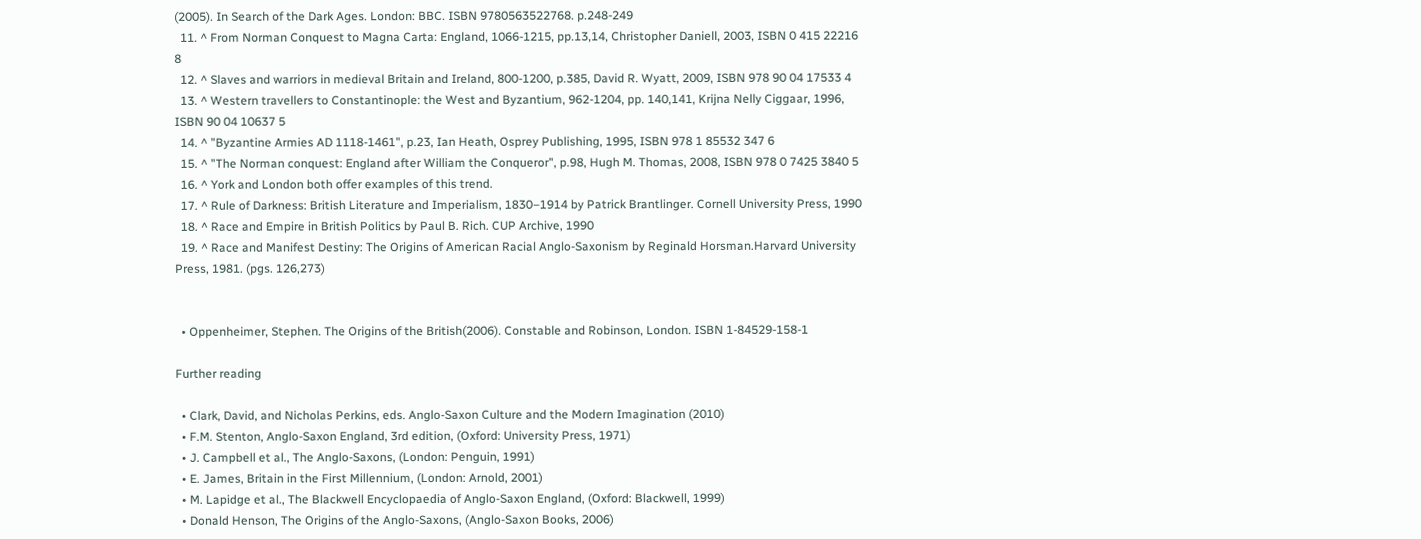(2005). In Search of the Dark Ages. London: BBC. ISBN 9780563522768. p.248-249
  11. ^ From Norman Conquest to Magna Carta: England, 1066-1215, pp.13,14, Christopher Daniell, 2003, ISBN 0 415 22216 8
  12. ^ Slaves and warriors in medieval Britain and Ireland, 800-1200, p.385, David R. Wyatt, 2009, ISBN 978 90 04 17533 4
  13. ^ Western travellers to Constantinople: the West and Byzantium, 962-1204, pp. 140,141, Krijna Nelly Ciggaar, 1996, ISBN 90 04 10637 5
  14. ^ "Byzantine Armies AD 1118-1461", p.23, Ian Heath, Osprey Publishing, 1995, ISBN 978 1 85532 347 6
  15. ^ "The Norman conquest: England after William the Conqueror", p.98, Hugh M. Thomas, 2008, ISBN 978 0 7425 3840 5
  16. ^ York and London both offer examples of this trend.
  17. ^ Rule of Darkness: British Literature and Imperialism, 1830–1914 by Patrick Brantlinger. Cornell University Press, 1990
  18. ^ Race and Empire in British Politics by Paul B. Rich. CUP Archive, 1990
  19. ^ Race and Manifest Destiny: The Origins of American Racial Anglo-Saxonism by Reginald Horsman.Harvard University Press, 1981. (pgs. 126,273)


  • Oppenheimer, Stephen. The Origins of the British(2006). Constable and Robinson, London. ISBN 1-84529-158-1

Further reading

  • Clark, David, and Nicholas Perkins, eds. Anglo-Saxon Culture and the Modern Imagination (2010)
  • F.M. Stenton, Anglo-Saxon England, 3rd edition, (Oxford: University Press, 1971)
  • J. Campbell et al., The Anglo-Saxons, (London: Penguin, 1991)
  • E. James, Britain in the First Millennium, (London: Arnold, 2001)
  • M. Lapidge et al., The Blackwell Encyclopaedia of Anglo-Saxon England, (Oxford: Blackwell, 1999)
  • Donald Henson, The Origins of the Anglo-Saxons, (Anglo-Saxon Books, 2006)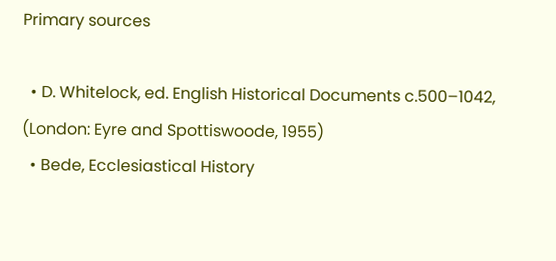Primary sources

  • D. Whitelock, ed. English Historical Documents c.500–1042, (London: Eyre and Spottiswoode, 1955)
  • Bede, Ecclesiastical History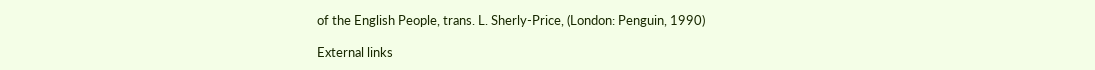of the English People, trans. L. Sherly-Price, (London: Penguin, 1990)

External links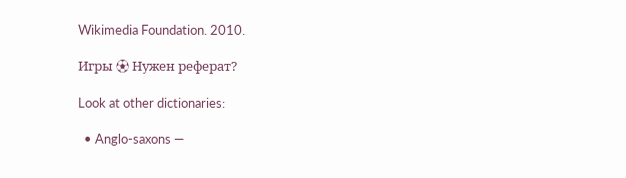Wikimedia Foundation. 2010.

Игры ⚽ Нужен реферат?

Look at other dictionaries:

  • Anglo-saxons —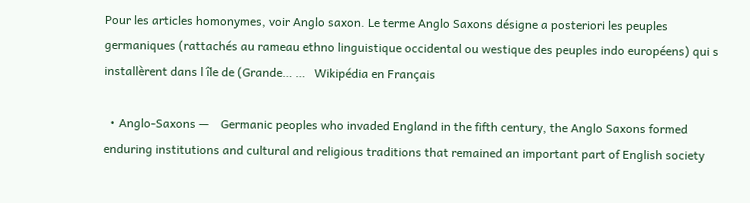Pour les articles homonymes, voir Anglo saxon. Le terme Anglo Saxons désigne a posteriori les peuples germaniques (rattachés au rameau ethno linguistique occidental ou westique des peuples indo européens) qui s installèrent dans l île de (Grande… …   Wikipédia en Français

  • Anglo-Saxons —    Germanic peoples who invaded England in the fifth century, the Anglo Saxons formed enduring institutions and cultural and religious traditions that remained an important part of English society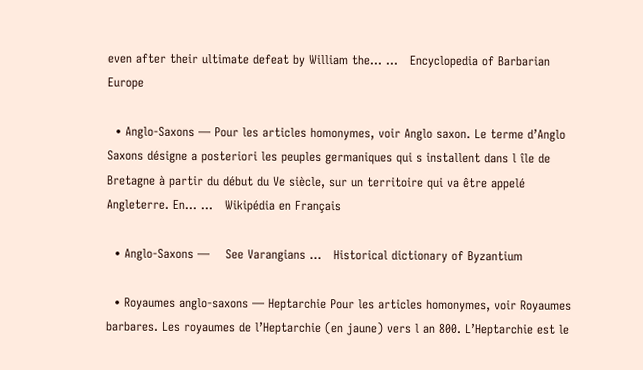even after their ultimate defeat by William the… …   Encyclopedia of Barbarian Europe

  • Anglo-Saxons — Pour les articles homonymes, voir Anglo saxon. Le terme d’Anglo Saxons désigne a posteriori les peuples germaniques qui s installent dans l île de Bretagne à partir du début du Ve siècle, sur un territoire qui va être appelé Angleterre. En… …   Wikipédia en Français

  • Anglo-Saxons —    See Varangians …   Historical dictionary of Byzantium

  • Royaumes anglo-saxons — Heptarchie Pour les articles homonymes, voir Royaumes barbares. Les royaumes de l’Heptarchie (en jaune) vers l an 800. L’Heptarchie est le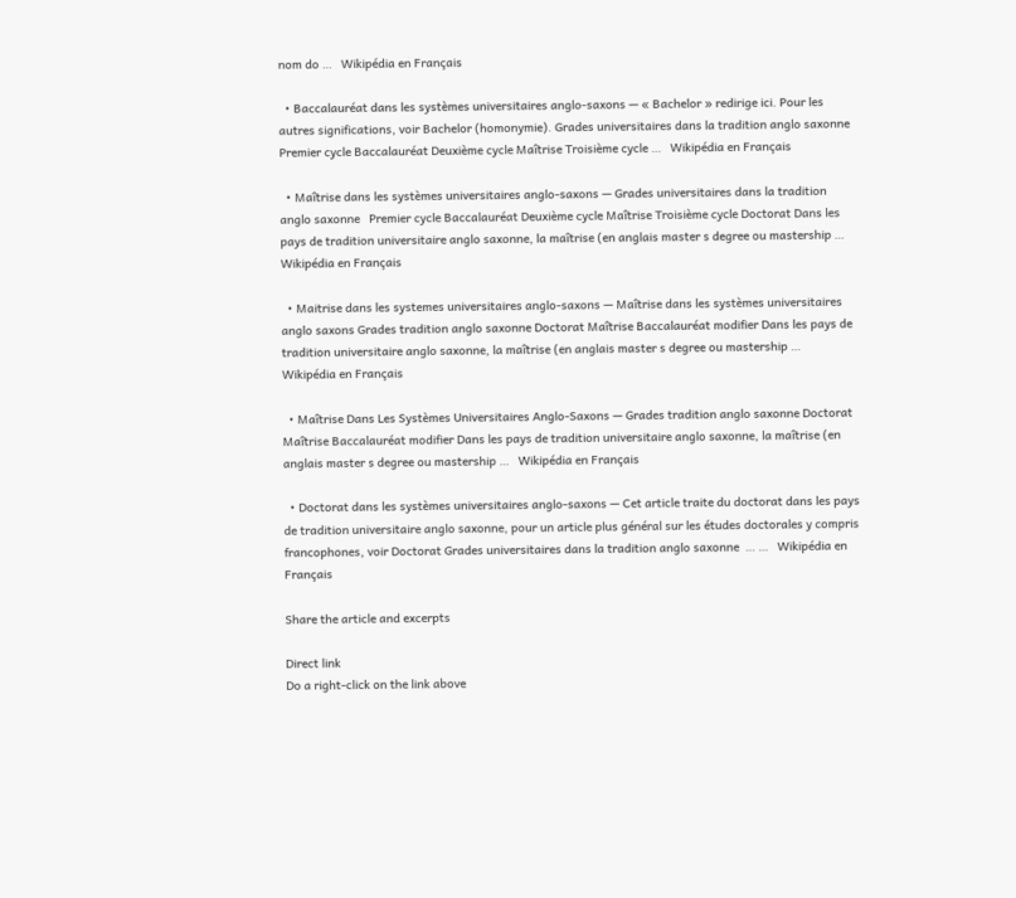nom do …   Wikipédia en Français

  • Baccalauréat dans les systèmes universitaires anglo-saxons — « Bachelor » redirige ici. Pour les autres significations, voir Bachelor (homonymie). Grades universitaires dans la tradition anglo saxonne   Premier cycle Baccalauréat Deuxième cycle Maîtrise Troisième cycle …   Wikipédia en Français

  • Maîtrise dans les systèmes universitaires anglo-saxons — Grades universitaires dans la tradition anglo saxonne   Premier cycle Baccalauréat Deuxième cycle Maîtrise Troisième cycle Doctorat Dans les pays de tradition universitaire anglo saxonne, la maîtrise (en anglais master s degree ou mastership …   Wikipédia en Français

  • Maitrise dans les systemes universitaires anglo-saxons — Maîtrise dans les systèmes universitaires anglo saxons Grades tradition anglo saxonne Doctorat Maîtrise Baccalauréat modifier Dans les pays de tradition universitaire anglo saxonne, la maîtrise (en anglais master s degree ou mastership …   Wikipédia en Français

  • Maîtrise Dans Les Systèmes Universitaires Anglo-Saxons — Grades tradition anglo saxonne Doctorat Maîtrise Baccalauréat modifier Dans les pays de tradition universitaire anglo saxonne, la maîtrise (en anglais master s degree ou mastership …   Wikipédia en Français

  • Doctorat dans les systèmes universitaires anglo-saxons — Cet article traite du doctorat dans les pays de tradition universitaire anglo saxonne, pour un article plus général sur les études doctorales y compris francophones, voir Doctorat Grades universitaires dans la tradition anglo saxonne  … …   Wikipédia en Français

Share the article and excerpts

Direct link
Do a right-click on the link above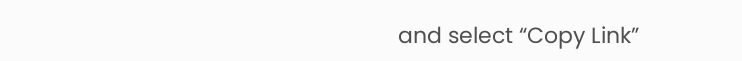and select “Copy Link”